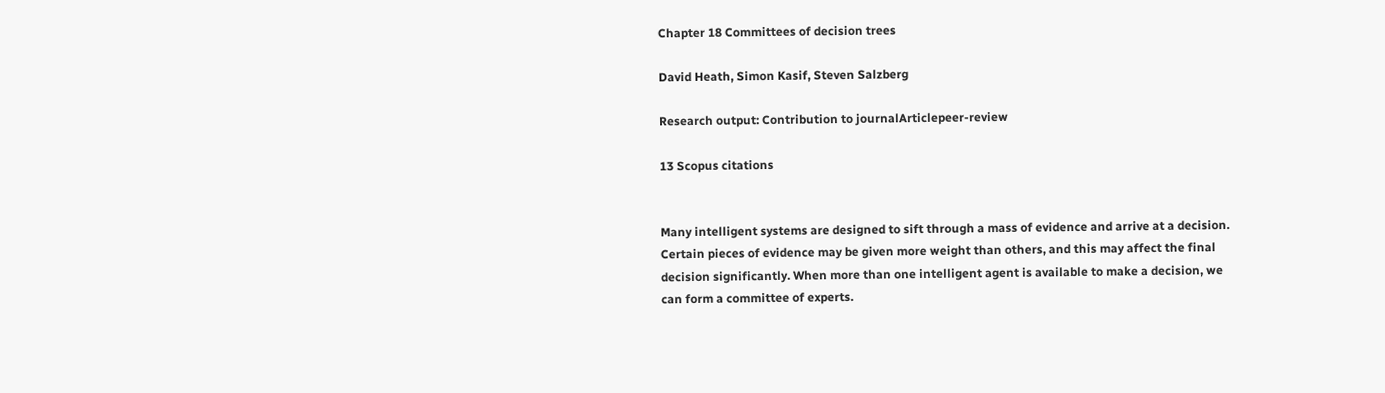Chapter 18 Committees of decision trees

David Heath, Simon Kasif, Steven Salzberg

Research output: Contribution to journalArticlepeer-review

13 Scopus citations


Many intelligent systems are designed to sift through a mass of evidence and arrive at a decision. Certain pieces of evidence may be given more weight than others, and this may affect the final decision significantly. When more than one intelligent agent is available to make a decision, we can form a committee of experts.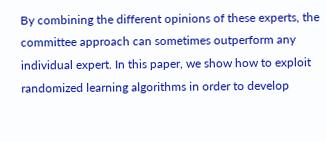By combining the different opinions of these experts, the committee approach can sometimes outperform any individual expert. In this paper, we show how to exploit randomized learning algorithms in order to develop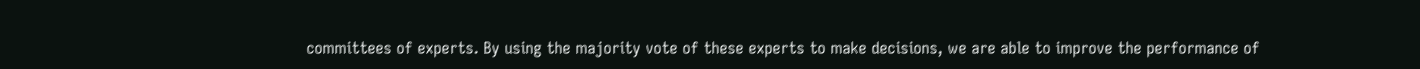committees of experts. By using the majority vote of these experts to make decisions, we are able to improve the performance of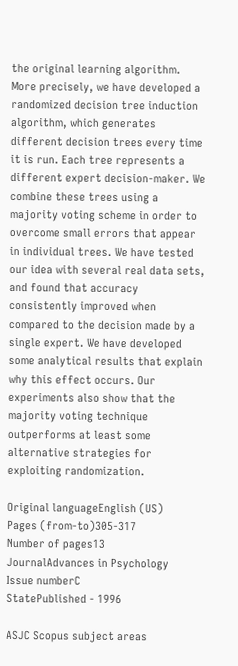the original learning algorithm. More precisely, we have developed a randomized decision tree induction algorithm, which generates different decision trees every time it is run. Each tree represents a different expert decision-maker. We combine these trees using a majority voting scheme in order to overcome small errors that appear in individual trees. We have tested our idea with several real data sets, and found that accuracy consistently improved when compared to the decision made by a single expert. We have developed some analytical results that explain why this effect occurs. Our experiments also show that the majority voting technique outperforms at least some alternative strategies for exploiting randomization.

Original languageEnglish (US)
Pages (from-to)305-317
Number of pages13
JournalAdvances in Psychology
Issue numberC
StatePublished - 1996

ASJC Scopus subject areas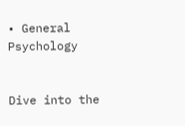• General Psychology


Dive into the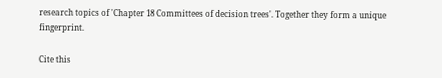research topics of 'Chapter 18 Committees of decision trees'. Together they form a unique fingerprint.

Cite this